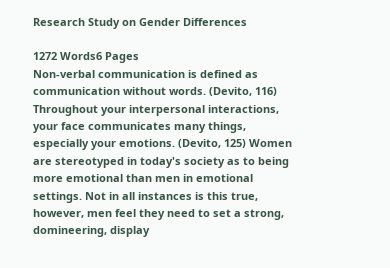Research Study on Gender Differences

1272 Words6 Pages
Non-verbal communication is defined as communication without words. (Devito, 116) Throughout your interpersonal interactions, your face communicates many things, especially your emotions. (Devito, 125) Women are stereotyped in today's society as to being more emotional than men in emotional settings. Not in all instances is this true, however, men feel they need to set a strong, domineering, display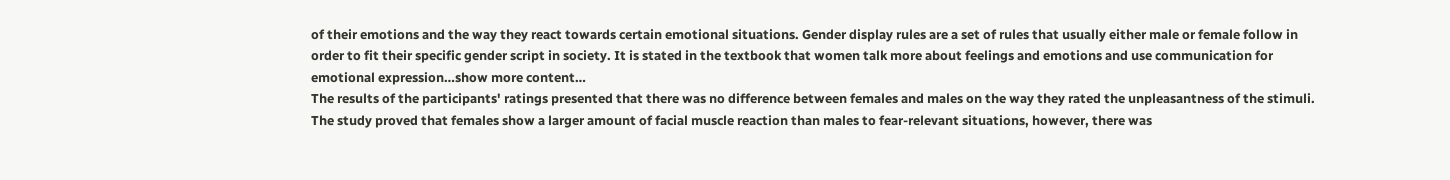of their emotions and the way they react towards certain emotional situations. Gender display rules are a set of rules that usually either male or female follow in order to fit their specific gender script in society. It is stated in the textbook that women talk more about feelings and emotions and use communication for emotional expression…show more content…
The results of the participants' ratings presented that there was no difference between females and males on the way they rated the unpleasantness of the stimuli. The study proved that females show a larger amount of facial muscle reaction than males to fear-relevant situations, however, there was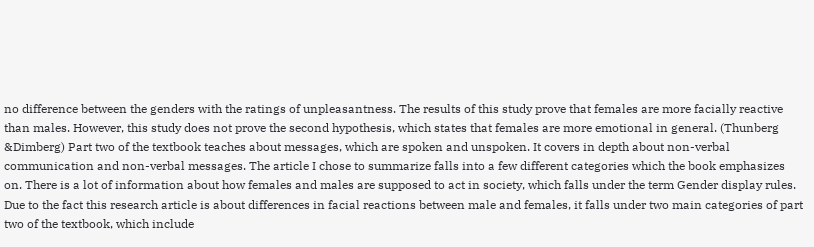no difference between the genders with the ratings of unpleasantness. The results of this study prove that females are more facially reactive than males. However, this study does not prove the second hypothesis, which states that females are more emotional in general. (Thunberg &Dimberg) Part two of the textbook teaches about messages, which are spoken and unspoken. It covers in depth about non-verbal communication and non-verbal messages. The article I chose to summarize falls into a few different categories which the book emphasizes on. There is a lot of information about how females and males are supposed to act in society, which falls under the term Gender display rules. Due to the fact this research article is about differences in facial reactions between male and females, it falls under two main categories of part two of the textbook, which include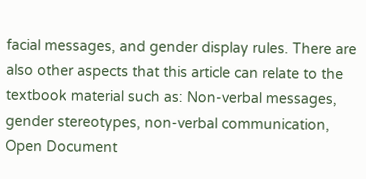facial messages, and gender display rules. There are also other aspects that this article can relate to the textbook material such as: Non-verbal messages, gender stereotypes, non-verbal communication,
Open Document